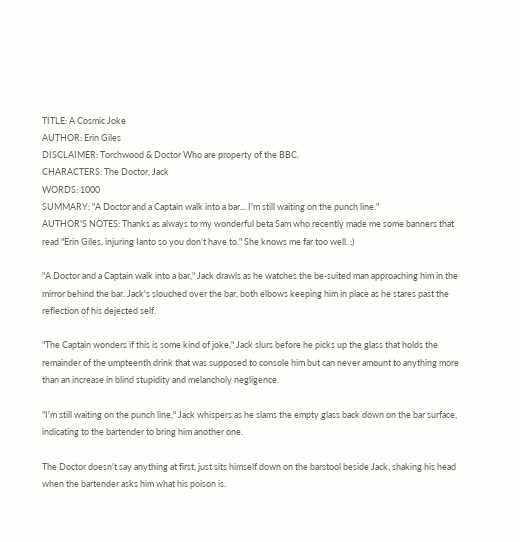TITLE: A Cosmic Joke
AUTHOR: Erin Giles
DISCLAIMER: Torchwood & Doctor Who are property of the BBC.
CHARACTERS: The Doctor, Jack
WORDS: 1000
SUMMARY: "A Doctor and a Captain walk into a bar... I'm still waiting on the punch line."
AUTHOR'S NOTES: Thanks as always to my wonderful beta Sam who recently made me some banners that read "Erin Giles, injuring Ianto so you don't have to." She knows me far too well. :)

"A Doctor and a Captain walk into a bar," Jack drawls as he watches the be-suited man approaching him in the mirror behind the bar. Jack's slouched over the bar, both elbows keeping him in place as he stares past the reflection of his dejected self.

"The Captain wonders if this is some kind of joke," Jack slurs before he picks up the glass that holds the remainder of the umpteenth drink that was supposed to console him but can never amount to anything more than an increase in blind stupidity and melancholy negligence.

"I'm still waiting on the punch line," Jack whispers as he slams the empty glass back down on the bar surface, indicating to the bartender to bring him another one.

The Doctor doesn't say anything at first, just sits himself down on the barstool beside Jack, shaking his head when the bartender asks him what his poison is.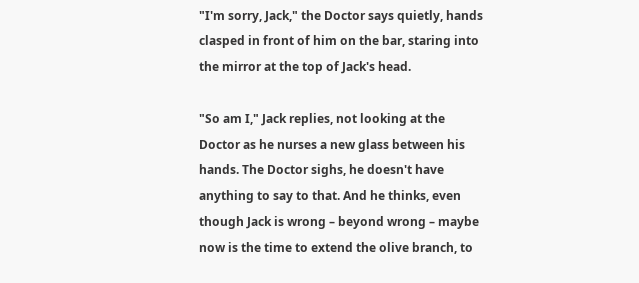"I'm sorry, Jack," the Doctor says quietly, hands clasped in front of him on the bar, staring into the mirror at the top of Jack's head.

"So am I," Jack replies, not looking at the Doctor as he nurses a new glass between his hands. The Doctor sighs, he doesn't have anything to say to that. And he thinks, even though Jack is wrong – beyond wrong – maybe now is the time to extend the olive branch, to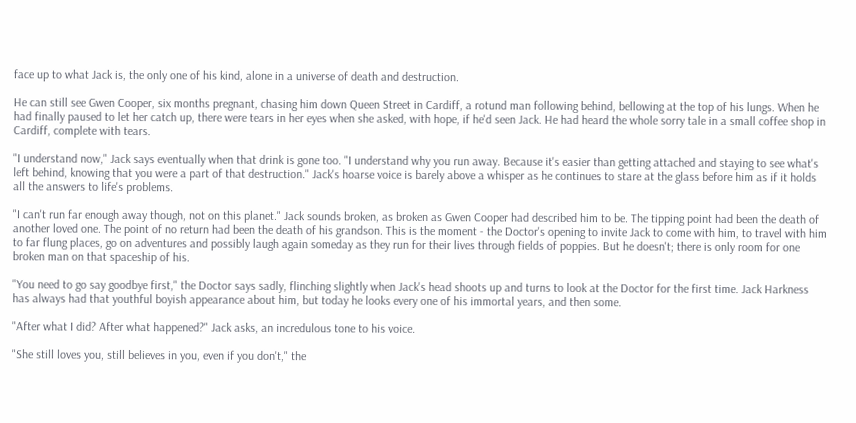face up to what Jack is, the only one of his kind, alone in a universe of death and destruction.

He can still see Gwen Cooper, six months pregnant, chasing him down Queen Street in Cardiff, a rotund man following behind, bellowing at the top of his lungs. When he had finally paused to let her catch up, there were tears in her eyes when she asked, with hope, if he'd seen Jack. He had heard the whole sorry tale in a small coffee shop in Cardiff, complete with tears.

"I understand now," Jack says eventually when that drink is gone too. "I understand why you run away. Because it's easier than getting attached and staying to see what's left behind, knowing that you were a part of that destruction." Jack's hoarse voice is barely above a whisper as he continues to stare at the glass before him as if it holds all the answers to life's problems.

"I can't run far enough away though, not on this planet." Jack sounds broken, as broken as Gwen Cooper had described him to be. The tipping point had been the death of another loved one. The point of no return had been the death of his grandson. This is the moment - the Doctor's opening to invite Jack to come with him, to travel with him to far flung places, go on adventures and possibly laugh again someday as they run for their lives through fields of poppies. But he doesn't; there is only room for one broken man on that spaceship of his.

"You need to go say goodbye first," the Doctor says sadly, flinching slightly when Jack's head shoots up and turns to look at the Doctor for the first time. Jack Harkness has always had that youthful boyish appearance about him, but today he looks every one of his immortal years, and then some.

"After what I did? After what happened?" Jack asks, an incredulous tone to his voice.

"She still loves you, still believes in you, even if you don't," the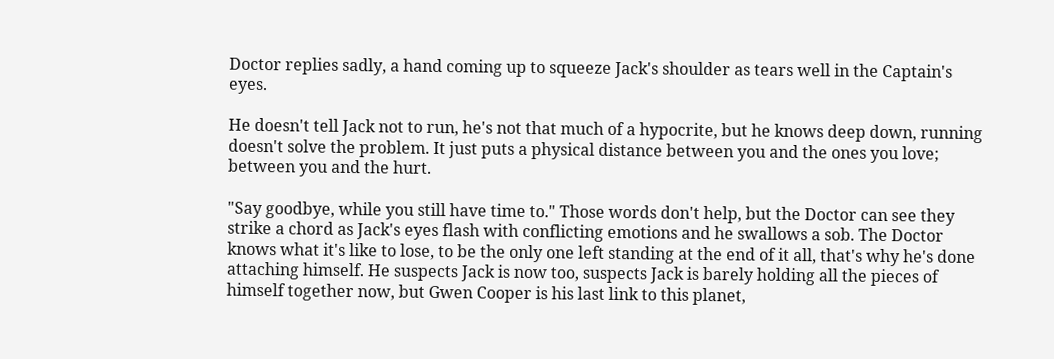Doctor replies sadly, a hand coming up to squeeze Jack's shoulder as tears well in the Captain's eyes.

He doesn't tell Jack not to run, he's not that much of a hypocrite, but he knows deep down, running doesn't solve the problem. It just puts a physical distance between you and the ones you love; between you and the hurt.

"Say goodbye, while you still have time to." Those words don't help, but the Doctor can see they strike a chord as Jack's eyes flash with conflicting emotions and he swallows a sob. The Doctor knows what it's like to lose, to be the only one left standing at the end of it all, that's why he's done attaching himself. He suspects Jack is now too, suspects Jack is barely holding all the pieces of himself together now, but Gwen Cooper is his last link to this planet,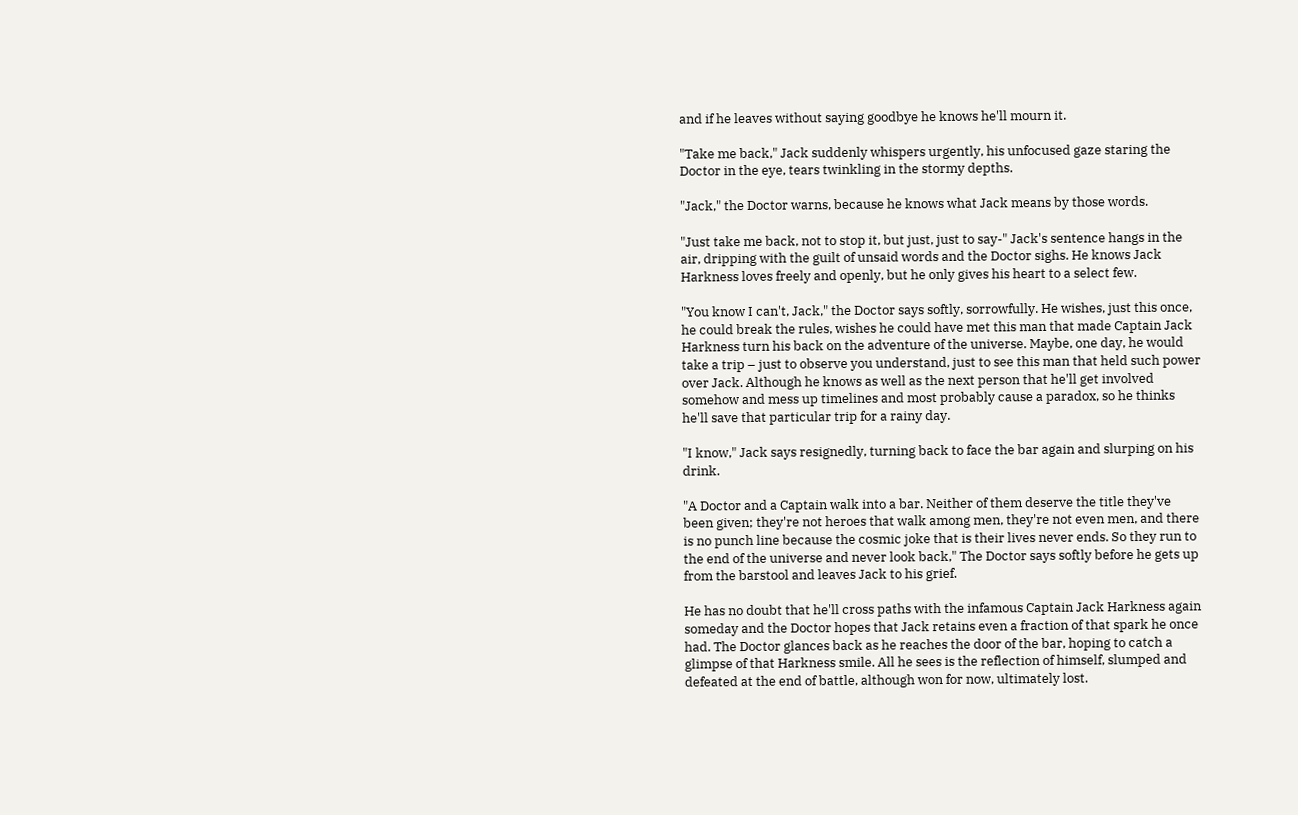and if he leaves without saying goodbye he knows he'll mourn it.

"Take me back," Jack suddenly whispers urgently, his unfocused gaze staring the Doctor in the eye, tears twinkling in the stormy depths.

"Jack," the Doctor warns, because he knows what Jack means by those words.

"Just take me back, not to stop it, but just, just to say-" Jack's sentence hangs in the air, dripping with the guilt of unsaid words and the Doctor sighs. He knows Jack Harkness loves freely and openly, but he only gives his heart to a select few.

"You know I can't, Jack," the Doctor says softly, sorrowfully. He wishes, just this once, he could break the rules, wishes he could have met this man that made Captain Jack Harkness turn his back on the adventure of the universe. Maybe, one day, he would take a trip – just to observe you understand, just to see this man that held such power over Jack. Although he knows as well as the next person that he'll get involved somehow and mess up timelines and most probably cause a paradox, so he thinks he'll save that particular trip for a rainy day.

"I know," Jack says resignedly, turning back to face the bar again and slurping on his drink.

"A Doctor and a Captain walk into a bar. Neither of them deserve the title they've been given; they're not heroes that walk among men, they're not even men, and there is no punch line because the cosmic joke that is their lives never ends. So they run to the end of the universe and never look back," The Doctor says softly before he gets up from the barstool and leaves Jack to his grief.

He has no doubt that he'll cross paths with the infamous Captain Jack Harkness again someday and the Doctor hopes that Jack retains even a fraction of that spark he once had. The Doctor glances back as he reaches the door of the bar, hoping to catch a glimpse of that Harkness smile. All he sees is the reflection of himself, slumped and defeated at the end of battle, although won for now, ultimately lost.